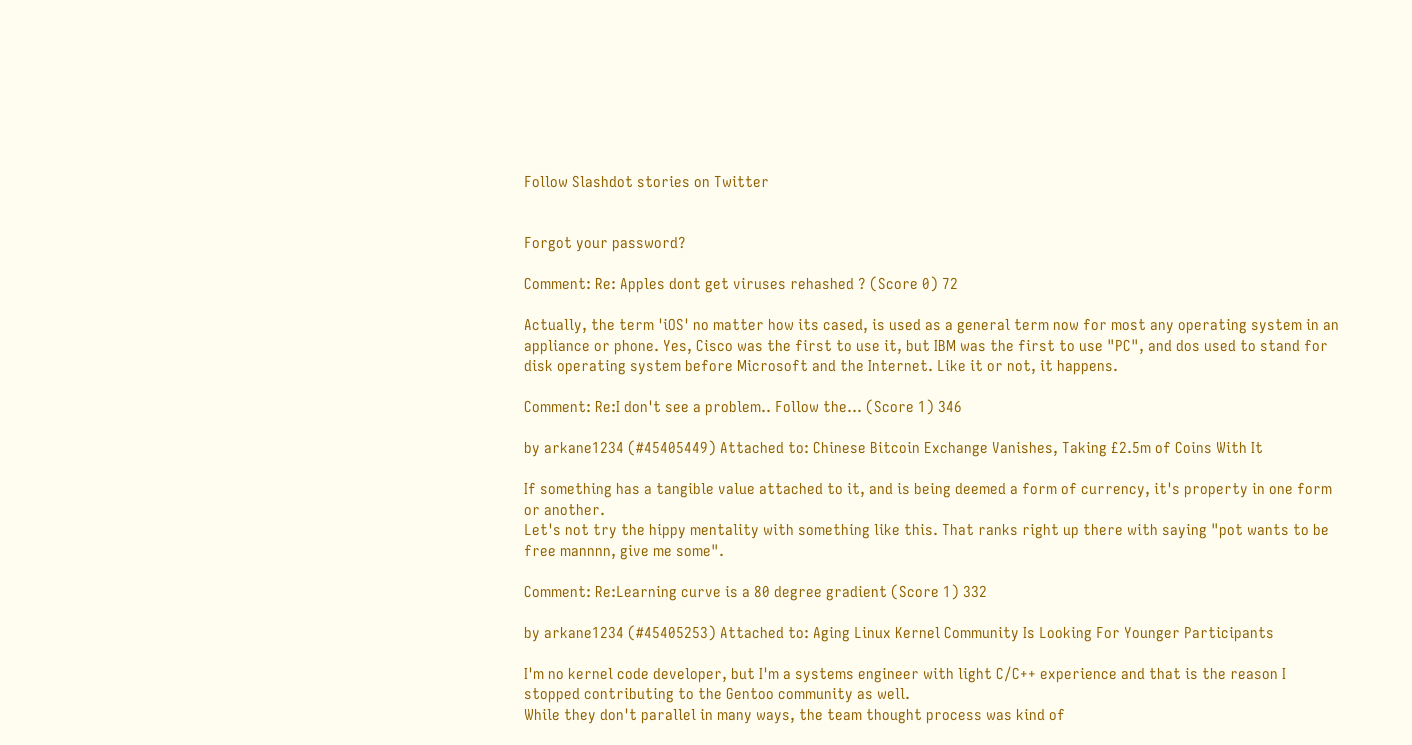Follow Slashdot stories on Twitter


Forgot your password?

Comment: Re: Apples dont get viruses rehashed ? (Score 0) 72

Actually, the term 'iOS' no matter how its cased, is used as a general term now for most any operating system in an appliance or phone. Yes, Cisco was the first to use it, but IBM was the first to use "PC", and dos used to stand for disk operating system before Microsoft and the Internet. Like it or not, it happens.

Comment: Re:I don't see a problem.. Follow the... (Score 1) 346

by arkane1234 (#45405449) Attached to: Chinese Bitcoin Exchange Vanishes, Taking £2.5m of Coins With It

If something has a tangible value attached to it, and is being deemed a form of currency, it's property in one form or another.
Let's not try the hippy mentality with something like this. That ranks right up there with saying "pot wants to be free mannnn, give me some".

Comment: Re:Learning curve is a 80 degree gradient (Score 1) 332

by arkane1234 (#45405253) Attached to: Aging Linux Kernel Community Is Looking For Younger Participants

I'm no kernel code developer, but I'm a systems engineer with light C/C++ experience and that is the reason I stopped contributing to the Gentoo community as well.
While they don't parallel in many ways, the team thought process was kind of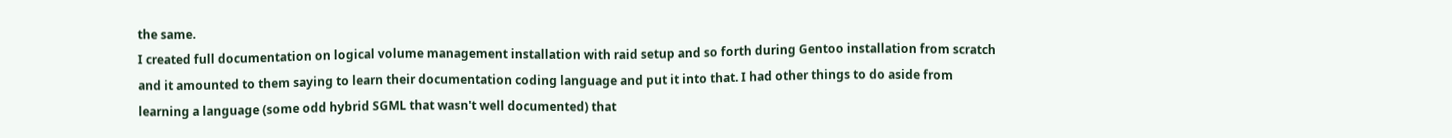the same.
I created full documentation on logical volume management installation with raid setup and so forth during Gentoo installation from scratch and it amounted to them saying to learn their documentation coding language and put it into that. I had other things to do aside from learning a language (some odd hybrid SGML that wasn't well documented) that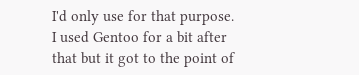I'd only use for that purpose.
I used Gentoo for a bit after that but it got to the point of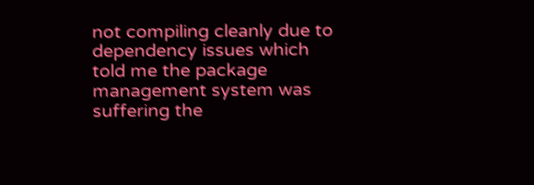not compiling cleanly due to dependency issues which told me the package management system was suffering the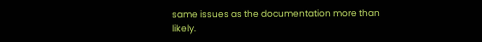same issues as the documentation more than likely.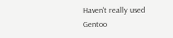Haven't really used Gentoo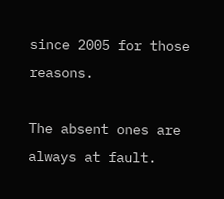since 2005 for those reasons.

The absent ones are always at fault.